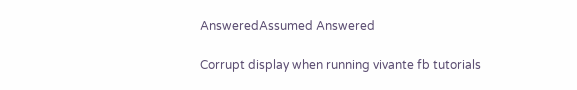AnsweredAssumed Answered

Corrupt display when running vivante fb tutorials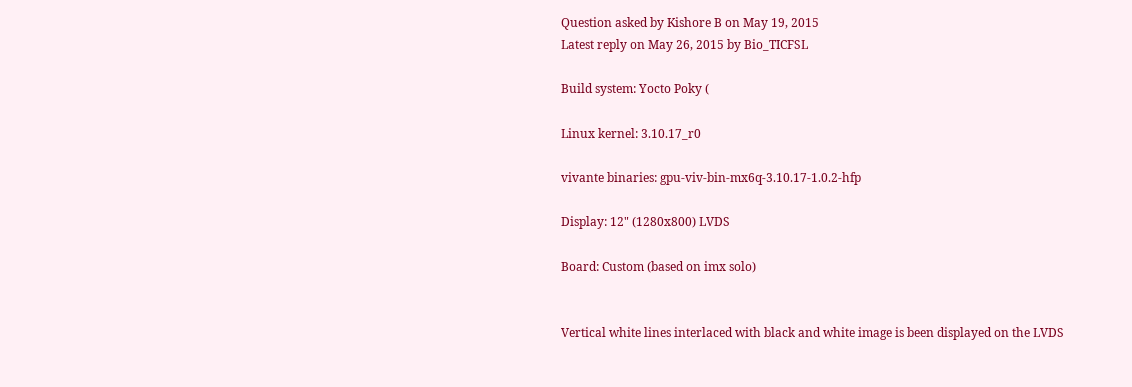Question asked by Kishore B on May 19, 2015
Latest reply on May 26, 2015 by Bio_TICFSL

Build system: Yocto Poky (

Linux kernel: 3.10.17_r0

vivante binaries: gpu-viv-bin-mx6q-3.10.17-1.0.2-hfp

Display: 12" (1280x800) LVDS

Board: Custom (based on imx solo)


Vertical white lines interlaced with black and white image is been displayed on the LVDS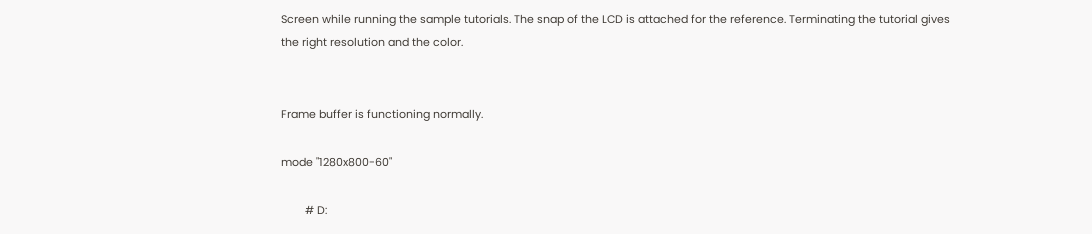Screen while running the sample tutorials. The snap of the LCD is attached for the reference. Terminating the tutorial gives the right resolution and the color.


Frame buffer is functioning normally.

mode "1280x800-60"

        # D: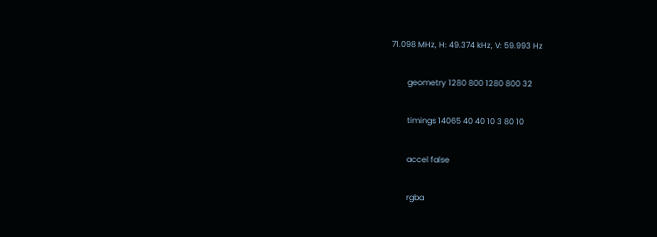71.098 MHz, H: 49.374 kHz, V: 59.993 Hz

        geometry 1280 800 1280 800 32

        timings 14065 40 40 10 3 80 10

        accel false

        rgba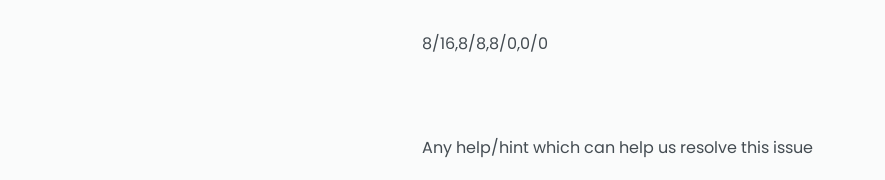8/16,8/8,8/0,0/0



Any help/hint which can help us resolve this issue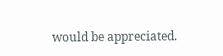would be appreciated.